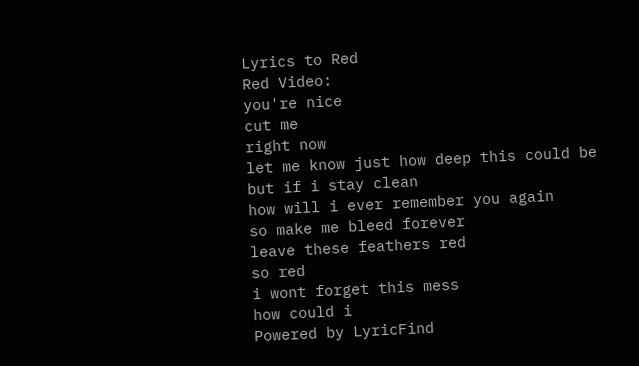Lyrics to Red
Red Video:
you're nice
cut me
right now
let me know just how deep this could be
but if i stay clean
how will i ever remember you again
so make me bleed forever
leave these feathers red
so red
i wont forget this mess
how could i
Powered by LyricFind